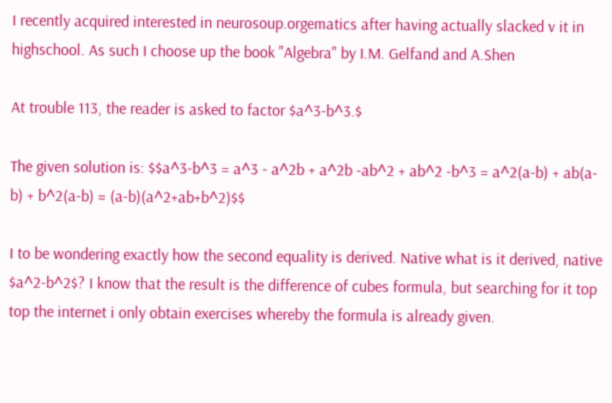I recently acquired interested in neurosoup.orgematics after having actually slacked v it in highschool. As such I choose up the book "Algebra" by I.M. Gelfand and A.Shen

At trouble 113, the reader is asked to factor $a^3-b^3.$

The given solution is: $$a^3-b^3 = a^3 - a^2b + a^2b -ab^2 + ab^2 -b^3 = a^2(a-b) + ab(a-b) + b^2(a-b) = (a-b)(a^2+ab+b^2)$$

I to be wondering exactly how the second equality is derived. Native what is it derived, native $a^2-b^2$? I know that the result is the difference of cubes formula, but searching for it top top the internet i only obtain exercises whereby the formula is already given.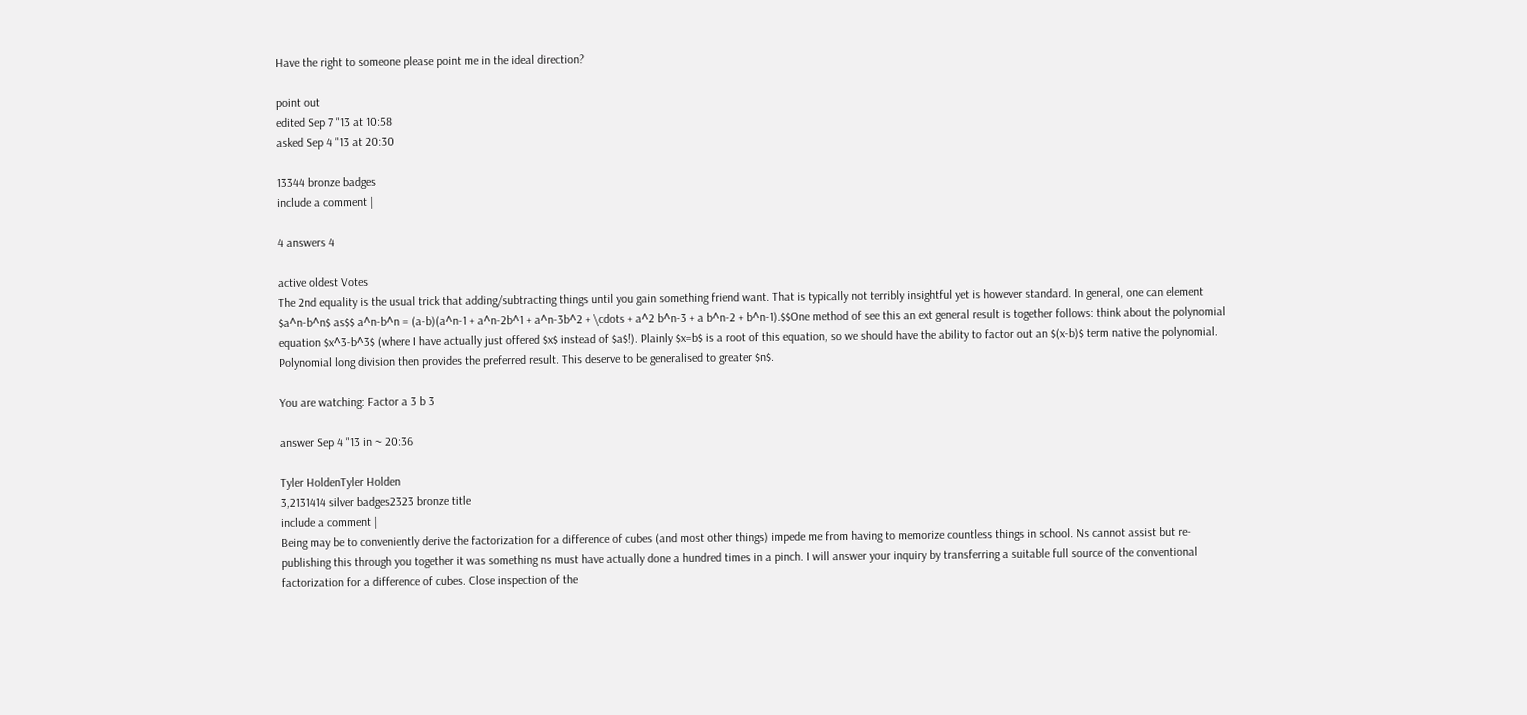Have the right to someone please point me in the ideal direction?

point out
edited Sep 7 "13 at 10:58
asked Sep 4 "13 at 20:30

13344 bronze badges
include a comment |

4 answers 4

active oldest Votes
The 2nd equality is the usual trick that adding/subtracting things until you gain something friend want. That is typically not terribly insightful yet is however standard. In general, one can element $a^n-b^n$ as$$ a^n-b^n = (a-b)(a^n-1 + a^n-2b^1 + a^n-3b^2 + \cdots + a^2 b^n-3 + a b^n-2 + b^n-1).$$One method of see this an ext general result is together follows: think about the polynomial equation $x^3-b^3$ (where I have actually just offered $x$ instead of $a$!). Plainly $x=b$ is a root of this equation, so we should have the ability to factor out an $(x-b)$ term native the polynomial. Polynomial long division then provides the preferred result. This deserve to be generalised to greater $n$.

You are watching: Factor a 3 b 3

answer Sep 4 "13 in ~ 20:36

Tyler HoldenTyler Holden
3,2131414 silver badges2323 bronze title
include a comment |
Being may be to conveniently derive the factorization for a difference of cubes (and most other things) impede me from having to memorize countless things in school. Ns cannot assist but re-publishing this through you together it was something ns must have actually done a hundred times in a pinch. I will answer your inquiry by transferring a suitable full source of the conventional factorization for a difference of cubes. Close inspection of the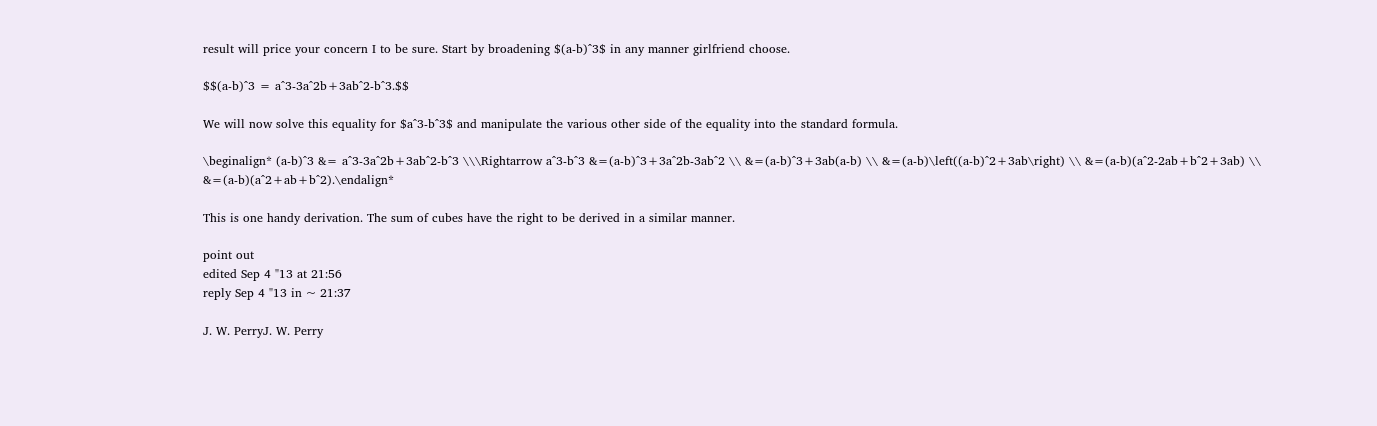result will price your concern I to be sure. Start by broadening $(a-b)^3$ in any manner girlfriend choose.

$$(a-b)^3 = a^3-3a^2b+3ab^2-b^3.$$

We will now solve this equality for $a^3-b^3$ and manipulate the various other side of the equality into the standard formula.

\beginalign* (a-b)^3 &= a^3-3a^2b+3ab^2-b^3 \\\Rightarrow a^3-b^3 &=(a-b)^3+3a^2b-3ab^2 \\ &=(a-b)^3+3ab(a-b) \\ &=(a-b)\left((a-b)^2+3ab\right) \\ &=(a-b)(a^2-2ab+b^2+3ab) \\ &=(a-b)(a^2+ab+b^2).\endalign*

This is one handy derivation. The sum of cubes have the right to be derived in a similar manner.

point out
edited Sep 4 "13 at 21:56
reply Sep 4 "13 in ~ 21:37

J. W. PerryJ. W. Perry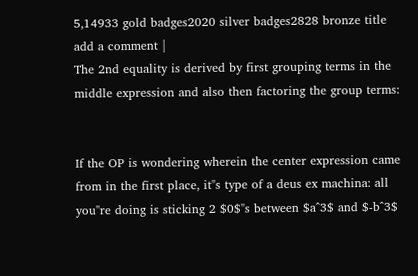5,14933 gold badges2020 silver badges2828 bronze title
add a comment |
The 2nd equality is derived by first grouping terms in the middle expression and also then factoring the group terms:


If the OP is wondering wherein the center expression came from in the first place, it"s type of a deus ex machina: all you"re doing is sticking 2 $0$"s between $a^3$ and $-b^3$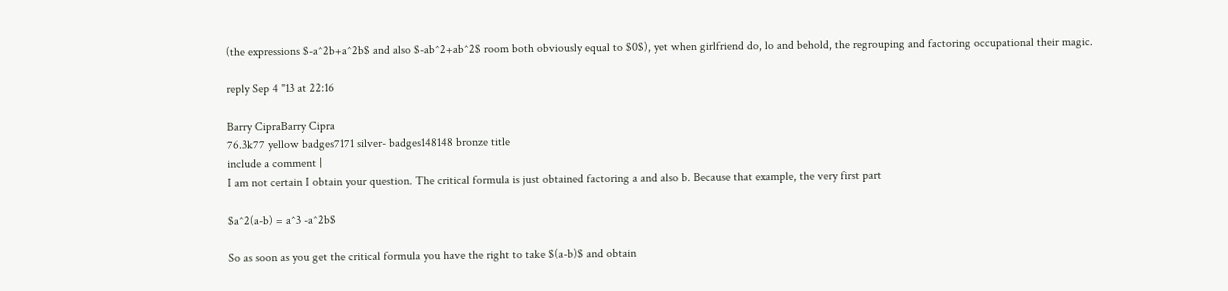(the expressions $-a^2b+a^2b$ and also $-ab^2+ab^2$ room both obviously equal to $0$), yet when girlfriend do, lo and behold, the regrouping and factoring occupational their magic.

reply Sep 4 "13 at 22:16

Barry CipraBarry Cipra
76.3k77 yellow badges7171 silver- badges148148 bronze title
include a comment |
I am not certain I obtain your question. The critical formula is just obtained factoring a and also b. Because that example, the very first part

$a^2(a-b) = a^3 -a^2b$

So as soon as you get the critical formula you have the right to take $(a-b)$ and obtain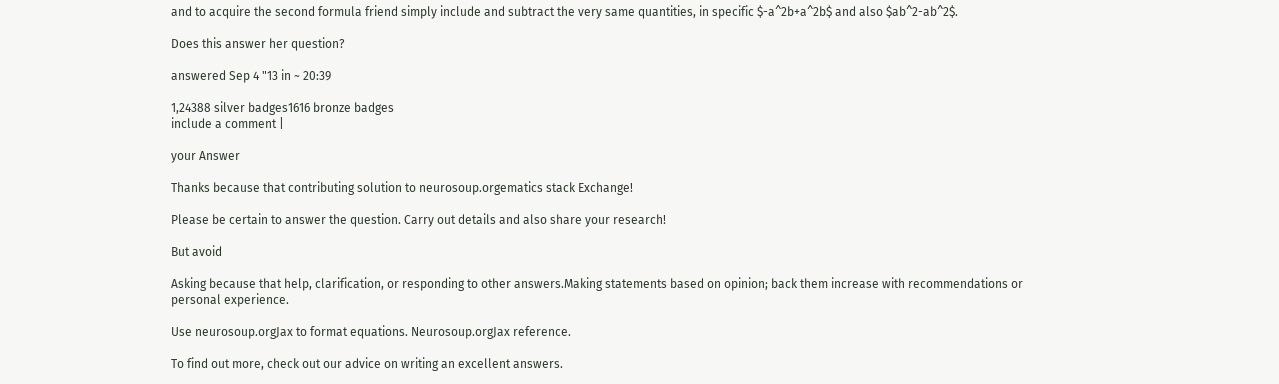and to acquire the second formula friend simply include and subtract the very same quantities, in specific $-a^2b+a^2b$ and also $ab^2-ab^2$.

Does this answer her question?

answered Sep 4 "13 in ~ 20:39

1,24388 silver badges1616 bronze badges
include a comment |

your Answer

Thanks because that contributing solution to neurosoup.orgematics stack Exchange!

Please be certain to answer the question. Carry out details and also share your research!

But avoid

Asking because that help, clarification, or responding to other answers.Making statements based on opinion; back them increase with recommendations or personal experience.

Use neurosoup.orgJax to format equations. Neurosoup.orgJax reference.

To find out more, check out our advice on writing an excellent answers.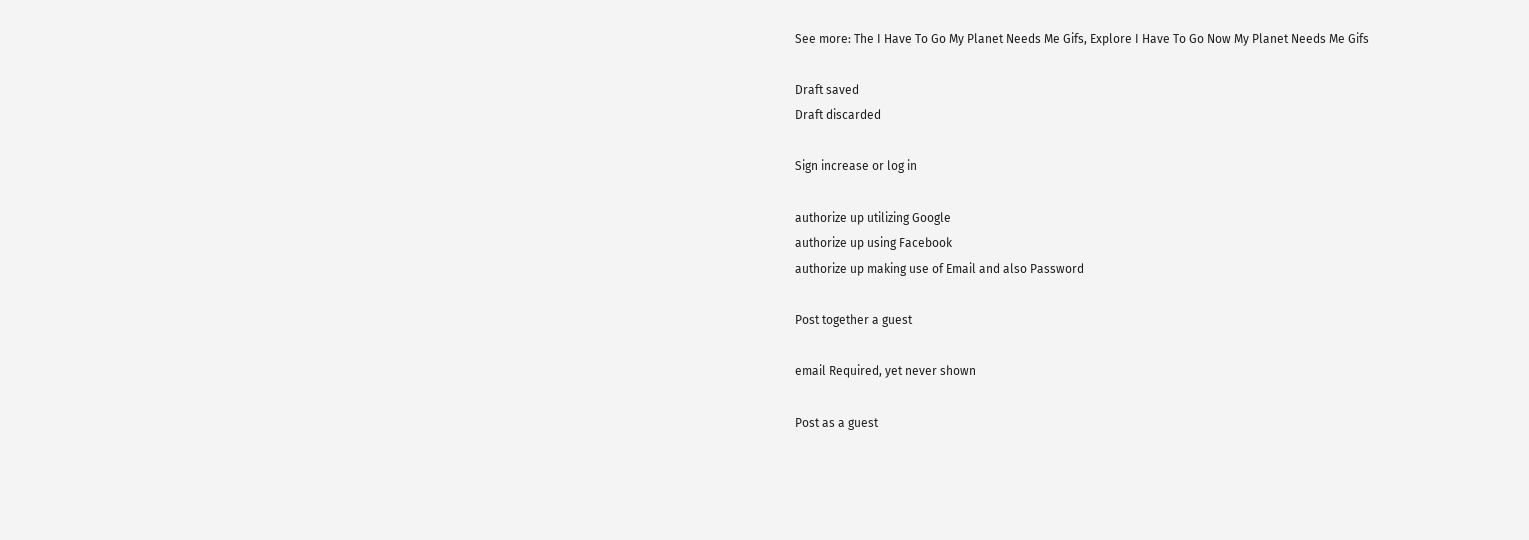See more: The I Have To Go My Planet Needs Me Gifs, Explore I Have To Go Now My Planet Needs Me Gifs

Draft saved
Draft discarded

Sign increase or log in

authorize up utilizing Google
authorize up using Facebook
authorize up making use of Email and also Password

Post together a guest

email Required, yet never shown

Post as a guest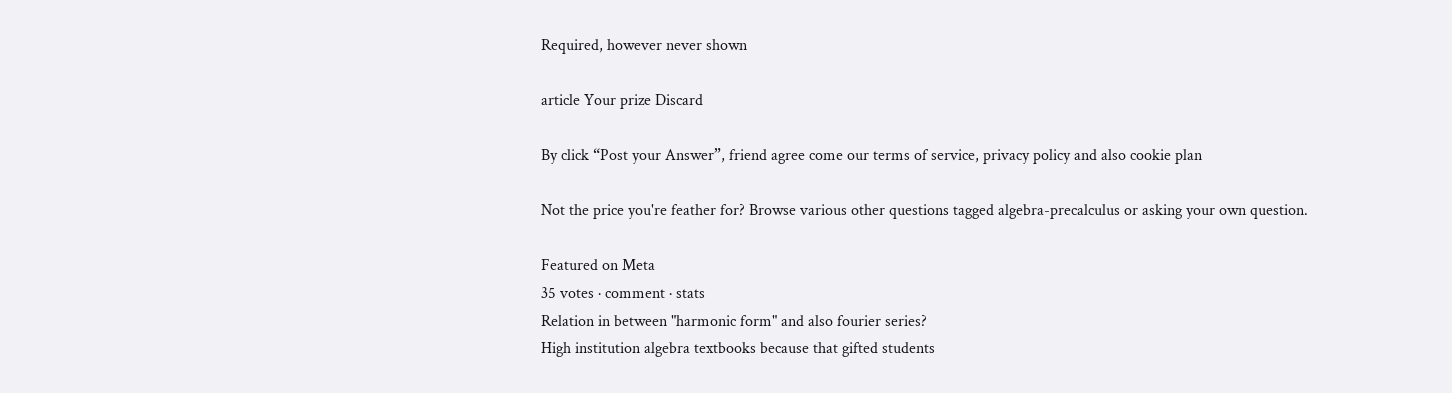Required, however never shown

article Your prize Discard

By click “Post your Answer”, friend agree come our terms of service, privacy policy and also cookie plan

Not the price you're feather for? Browse various other questions tagged algebra-precalculus or asking your own question.

Featured on Meta
35 votes · comment · stats
Relation in between "harmonic form" and also fourier series?
High institution algebra textbooks because that gifted students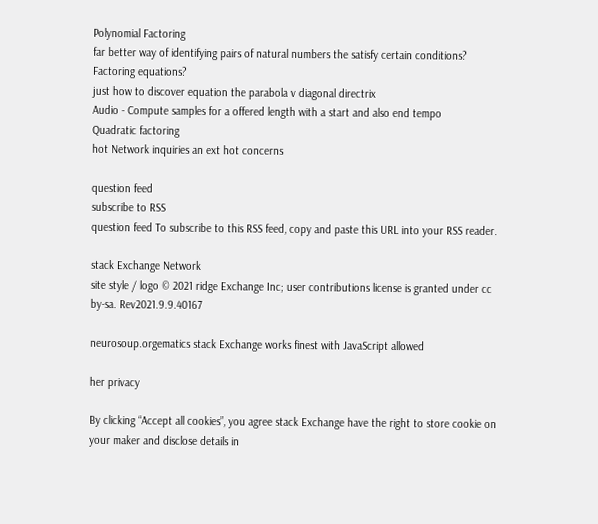Polynomial Factoring
far better way of identifying pairs of natural numbers the satisfy certain conditions?
Factoring equations?
just how to discover equation the parabola v diagonal directrix
Audio - Compute samples for a offered length with a start and also end tempo
Quadratic factoring
hot Network inquiries an ext hot concerns

question feed
subscribe to RSS
question feed To subscribe to this RSS feed, copy and paste this URL into your RSS reader.

stack Exchange Network
site style / logo © 2021 ridge Exchange Inc; user contributions license is granted under cc by-sa. Rev2021.9.9.40167

neurosoup.orgematics stack Exchange works finest with JavaScript allowed

her privacy

By clicking “Accept all cookies”, you agree stack Exchange have the right to store cookie on your maker and disclose details in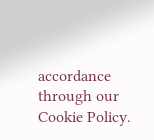accordance through our Cookie Policy.